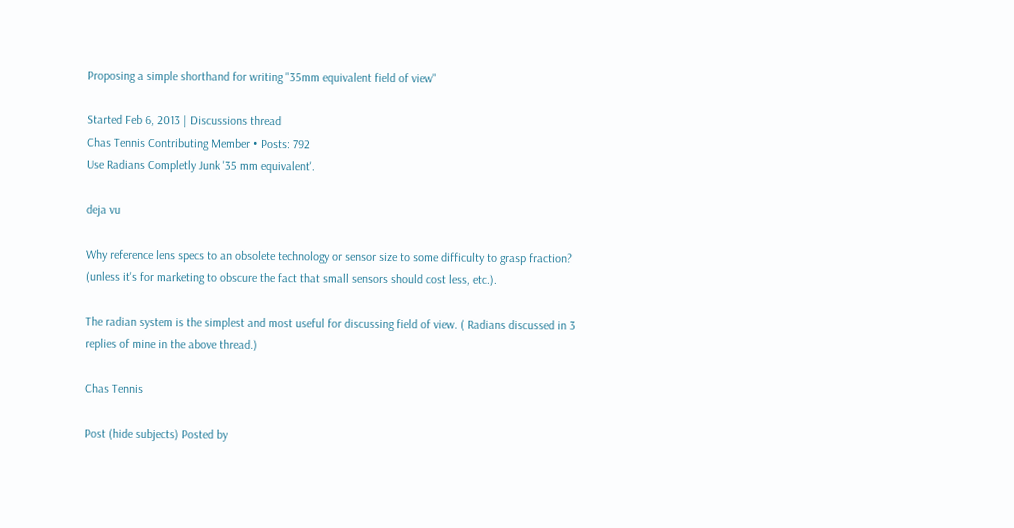Proposing a simple shorthand for writing "35mm equivalent field of view"

Started Feb 6, 2013 | Discussions thread
Chas Tennis Contributing Member • Posts: 792
Use Radians Completly Junk '35 mm equivalent'.

deja vu

Why reference lens specs to an obsolete technology or sensor size to some difficulty to grasp fraction? (unless it's for marketing to obscure the fact that small sensors should cost less, etc.).

The radian system is the simplest and most useful for discussing field of view. ( Radians discussed in 3 replies of mine in the above thread.)

Chas Tennis

Post (hide subjects) Posted by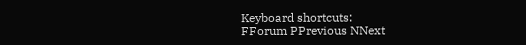Keyboard shortcuts:
FForum PPrevious NNext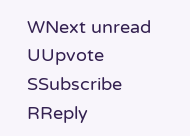WNext unread UUpvote SSubscribe RReply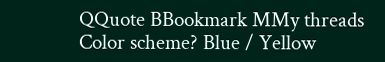QQuote BBookmark MMy threads
Color scheme? Blue / Yellow